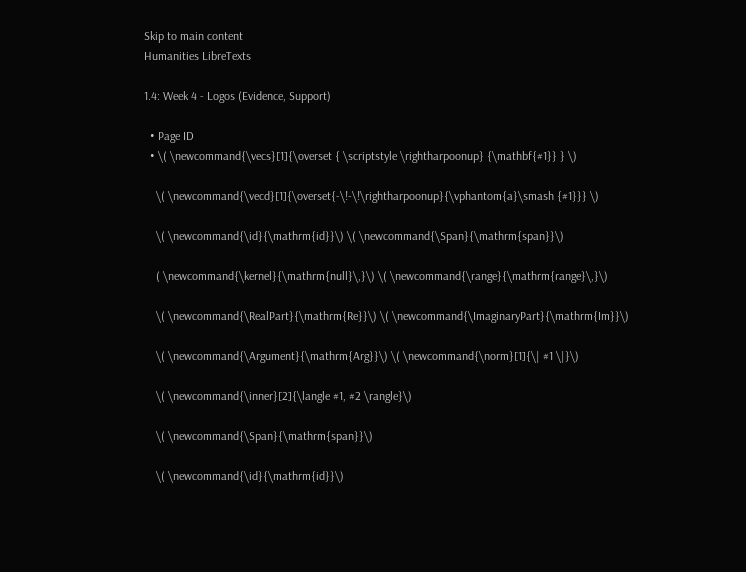Skip to main content
Humanities LibreTexts

1.4: Week 4 - Logos (Evidence, Support)

  • Page ID
  • \( \newcommand{\vecs}[1]{\overset { \scriptstyle \rightharpoonup} {\mathbf{#1}} } \)

    \( \newcommand{\vecd}[1]{\overset{-\!-\!\rightharpoonup}{\vphantom{a}\smash {#1}}} \)

    \( \newcommand{\id}{\mathrm{id}}\) \( \newcommand{\Span}{\mathrm{span}}\)

    ( \newcommand{\kernel}{\mathrm{null}\,}\) \( \newcommand{\range}{\mathrm{range}\,}\)

    \( \newcommand{\RealPart}{\mathrm{Re}}\) \( \newcommand{\ImaginaryPart}{\mathrm{Im}}\)

    \( \newcommand{\Argument}{\mathrm{Arg}}\) \( \newcommand{\norm}[1]{\| #1 \|}\)

    \( \newcommand{\inner}[2]{\langle #1, #2 \rangle}\)

    \( \newcommand{\Span}{\mathrm{span}}\)

    \( \newcommand{\id}{\mathrm{id}}\)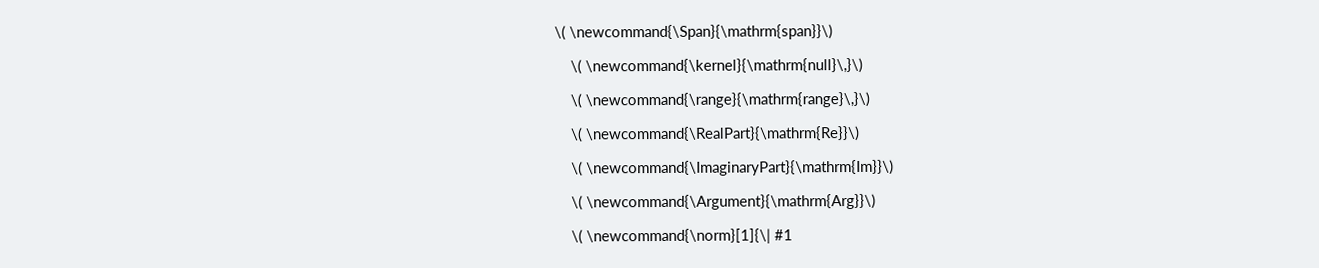\( \newcommand{\Span}{\mathrm{span}}\)

    \( \newcommand{\kernel}{\mathrm{null}\,}\)

    \( \newcommand{\range}{\mathrm{range}\,}\)

    \( \newcommand{\RealPart}{\mathrm{Re}}\)

    \( \newcommand{\ImaginaryPart}{\mathrm{Im}}\)

    \( \newcommand{\Argument}{\mathrm{Arg}}\)

    \( \newcommand{\norm}[1]{\| #1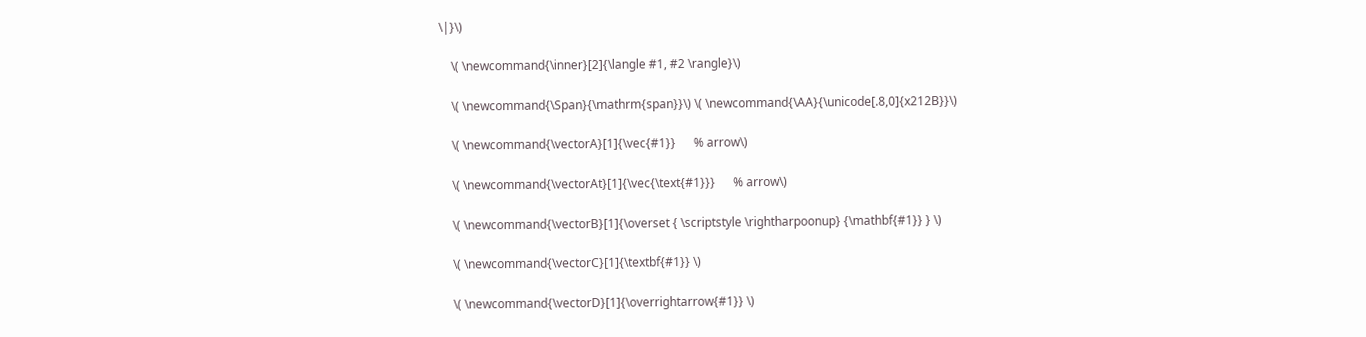\|}\)

    \( \newcommand{\inner}[2]{\langle #1, #2 \rangle}\)

    \( \newcommand{\Span}{\mathrm{span}}\) \( \newcommand{\AA}{\unicode[.8,0]{x212B}}\)

    \( \newcommand{\vectorA}[1]{\vec{#1}}      % arrow\)

    \( \newcommand{\vectorAt}[1]{\vec{\text{#1}}}      % arrow\)

    \( \newcommand{\vectorB}[1]{\overset { \scriptstyle \rightharpoonup} {\mathbf{#1}} } \)

    \( \newcommand{\vectorC}[1]{\textbf{#1}} \)

    \( \newcommand{\vectorD}[1]{\overrightarrow{#1}} \)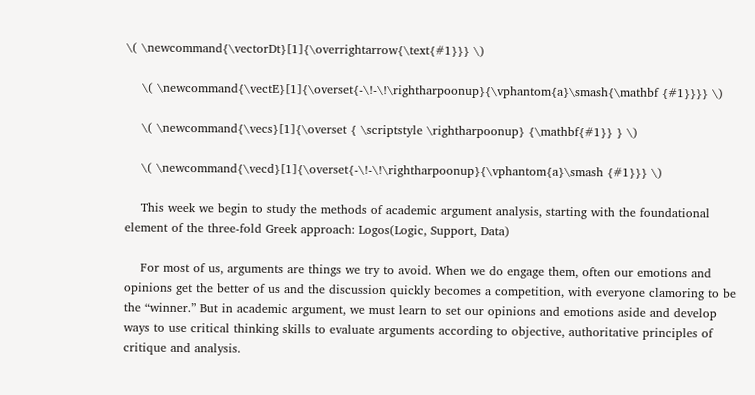\( \newcommand{\vectorDt}[1]{\overrightarrow{\text{#1}}} \)

    \( \newcommand{\vectE}[1]{\overset{-\!-\!\rightharpoonup}{\vphantom{a}\smash{\mathbf {#1}}}} \)

    \( \newcommand{\vecs}[1]{\overset { \scriptstyle \rightharpoonup} {\mathbf{#1}} } \)

    \( \newcommand{\vecd}[1]{\overset{-\!-\!\rightharpoonup}{\vphantom{a}\smash {#1}}} \)

    This week we begin to study the methods of academic argument analysis, starting with the foundational element of the three-fold Greek approach: Logos(Logic, Support, Data)

    For most of us, arguments are things we try to avoid. When we do engage them, often our emotions and opinions get the better of us and the discussion quickly becomes a competition, with everyone clamoring to be the “winner.” But in academic argument, we must learn to set our opinions and emotions aside and develop ways to use critical thinking skills to evaluate arguments according to objective, authoritative principles of critique and analysis.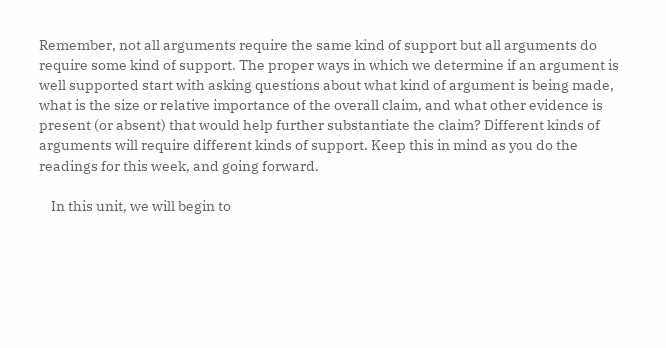Remember, not all arguments require the same kind of support but all arguments do require some kind of support. The proper ways in which we determine if an argument is well supported start with asking questions about what kind of argument is being made, what is the size or relative importance of the overall claim, and what other evidence is present (or absent) that would help further substantiate the claim? Different kinds of arguments will require different kinds of support. Keep this in mind as you do the readings for this week, and going forward.

    In this unit, we will begin to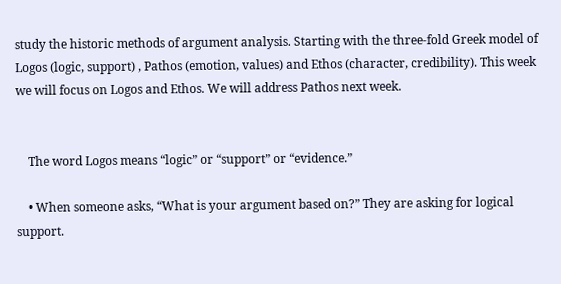study the historic methods of argument analysis. Starting with the three-fold Greek model of Logos (logic, support) , Pathos (emotion, values) and Ethos (character, credibility). This week we will focus on Logos and Ethos. We will address Pathos next week.


    The word Logos means “logic” or “support” or “evidence.”

    • When someone asks, “What is your argument based on?” They are asking for logical support.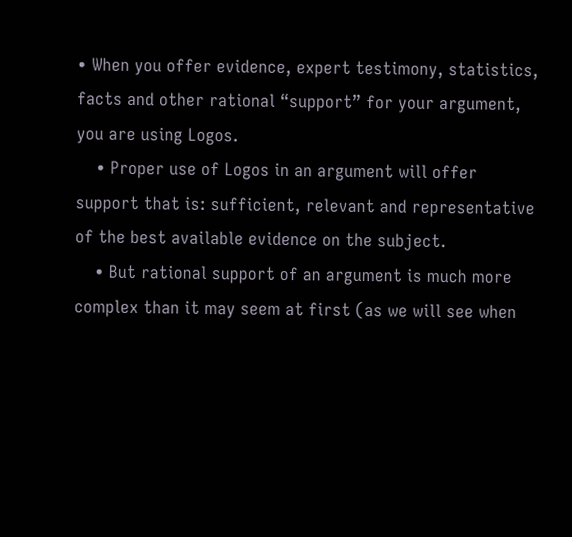• When you offer evidence, expert testimony, statistics, facts and other rational “support” for your argument, you are using Logos.
    • Proper use of Logos in an argument will offer support that is: sufficient, relevant and representative of the best available evidence on the subject.
    • But rational support of an argument is much more complex than it may seem at first (as we will see when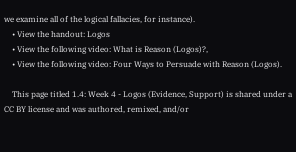we examine all of the logical fallacies, for instance).
    • View the handout: Logos
    • View the following video: What is Reason (Logos)?,
    • View the following video: Four Ways to Persuade with Reason (Logos).

    This page titled 1.4: Week 4 - Logos (Evidence, Support) is shared under a CC BY license and was authored, remixed, and/or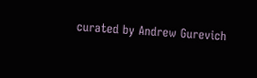curated by Andrew Gurevich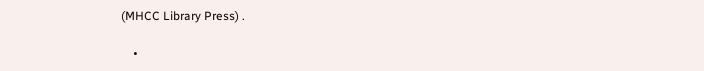(MHCC Library Press) .

    •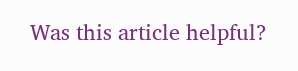Was this article helpful?